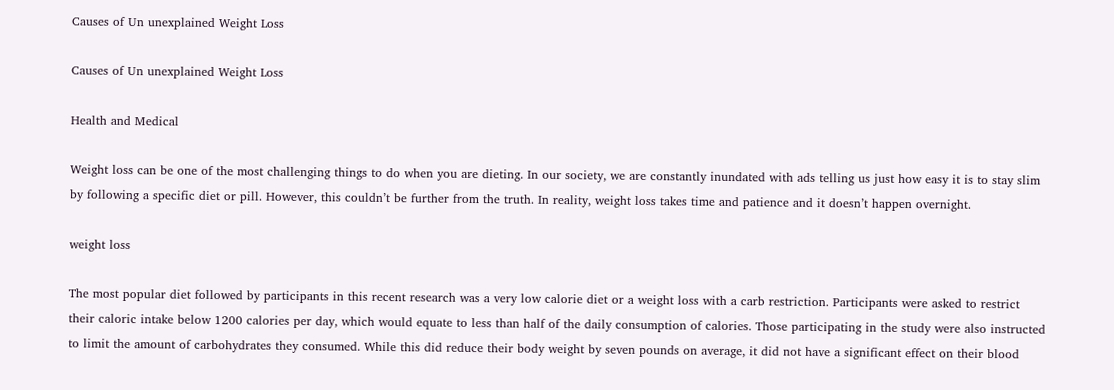Causes of Un unexplained Weight Loss

Causes of Un unexplained Weight Loss

Health and Medical

Weight loss can be one of the most challenging things to do when you are dieting. In our society, we are constantly inundated with ads telling us just how easy it is to stay slim by following a specific diet or pill. However, this couldn’t be further from the truth. In reality, weight loss takes time and patience and it doesn’t happen overnight.

weight loss

The most popular diet followed by participants in this recent research was a very low calorie diet or a weight loss with a carb restriction. Participants were asked to restrict their caloric intake below 1200 calories per day, which would equate to less than half of the daily consumption of calories. Those participating in the study were also instructed to limit the amount of carbohydrates they consumed. While this did reduce their body weight by seven pounds on average, it did not have a significant effect on their blood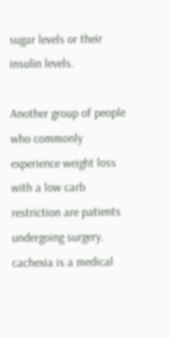sugar levels or their insulin levels.

Another group of people who commonly experience weight loss with a low carb restriction are patients undergoing surgery. cachexia is a medical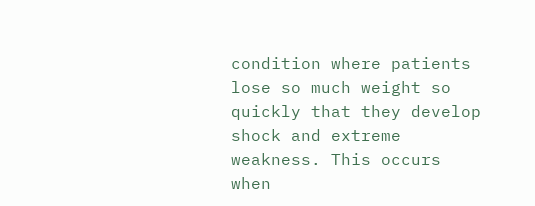condition where patients lose so much weight so quickly that they develop shock and extreme weakness. This occurs when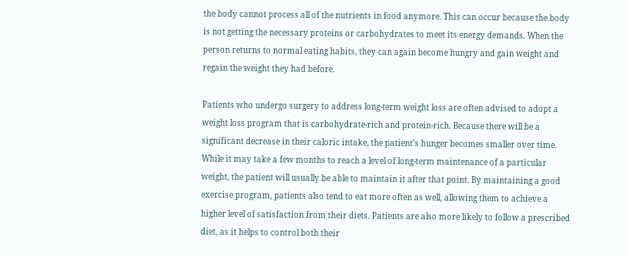the body cannot process all of the nutrients in food anymore. This can occur because the body is not getting the necessary proteins or carbohydrates to meet its energy demands. When the person returns to normal eating habits, they can again become hungry and gain weight and regain the weight they had before.

Patients who undergo surgery to address long-term weight loss are often advised to adopt a weight loss program that is carbohydrate-rich and protein-rich. Because there will be a significant decrease in their caloric intake, the patient’s hunger becomes smaller over time. While it may take a few months to reach a level of long-term maintenance of a particular weight, the patient will usually be able to maintain it after that point. By maintaining a good exercise program, patients also tend to eat more often as well, allowing them to achieve a higher level of satisfaction from their diets. Patients are also more likely to follow a prescribed diet, as it helps to control both their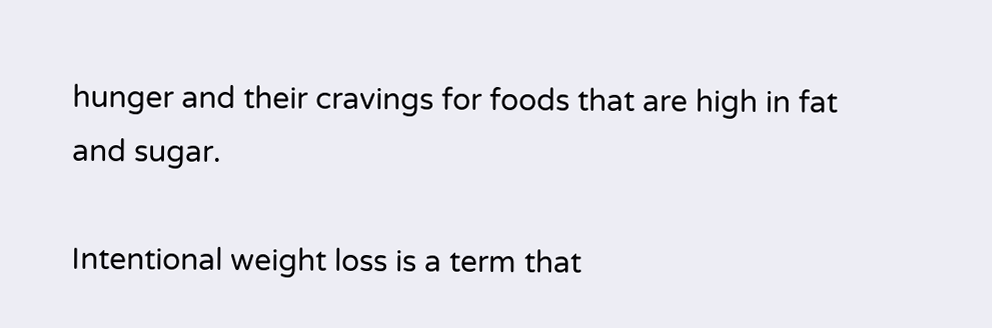hunger and their cravings for foods that are high in fat and sugar.

Intentional weight loss is a term that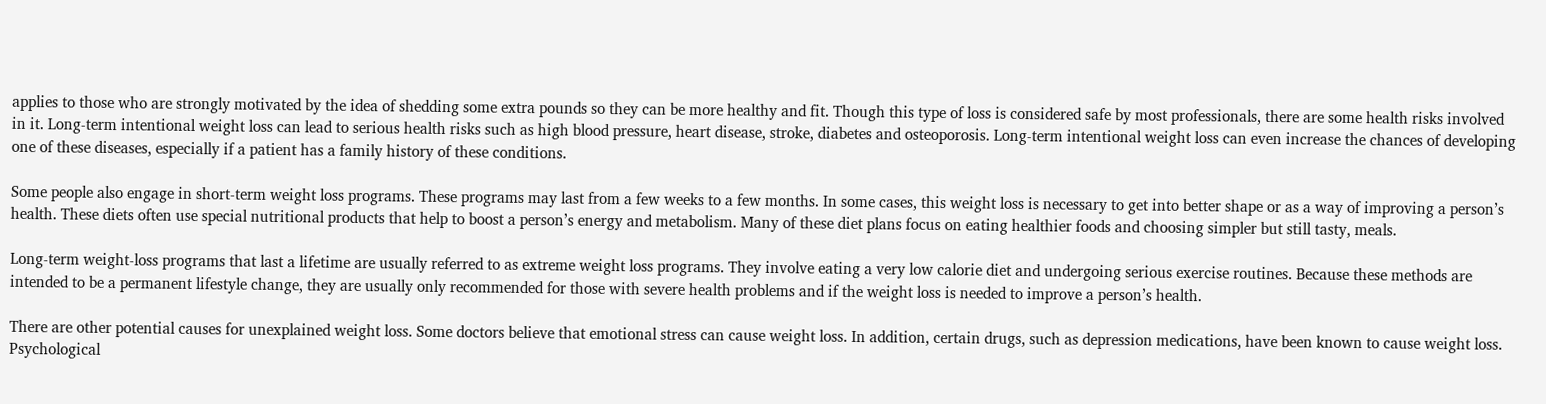applies to those who are strongly motivated by the idea of shedding some extra pounds so they can be more healthy and fit. Though this type of loss is considered safe by most professionals, there are some health risks involved in it. Long-term intentional weight loss can lead to serious health risks such as high blood pressure, heart disease, stroke, diabetes and osteoporosis. Long-term intentional weight loss can even increase the chances of developing one of these diseases, especially if a patient has a family history of these conditions.

Some people also engage in short-term weight loss programs. These programs may last from a few weeks to a few months. In some cases, this weight loss is necessary to get into better shape or as a way of improving a person’s health. These diets often use special nutritional products that help to boost a person’s energy and metabolism. Many of these diet plans focus on eating healthier foods and choosing simpler but still tasty, meals.

Long-term weight-loss programs that last a lifetime are usually referred to as extreme weight loss programs. They involve eating a very low calorie diet and undergoing serious exercise routines. Because these methods are intended to be a permanent lifestyle change, they are usually only recommended for those with severe health problems and if the weight loss is needed to improve a person’s health.

There are other potential causes for unexplained weight loss. Some doctors believe that emotional stress can cause weight loss. In addition, certain drugs, such as depression medications, have been known to cause weight loss. Psychological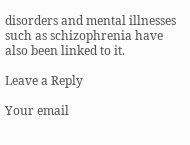disorders and mental illnesses such as schizophrenia have also been linked to it.

Leave a Reply

Your email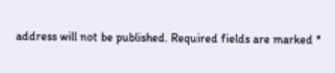address will not be published. Required fields are marked *